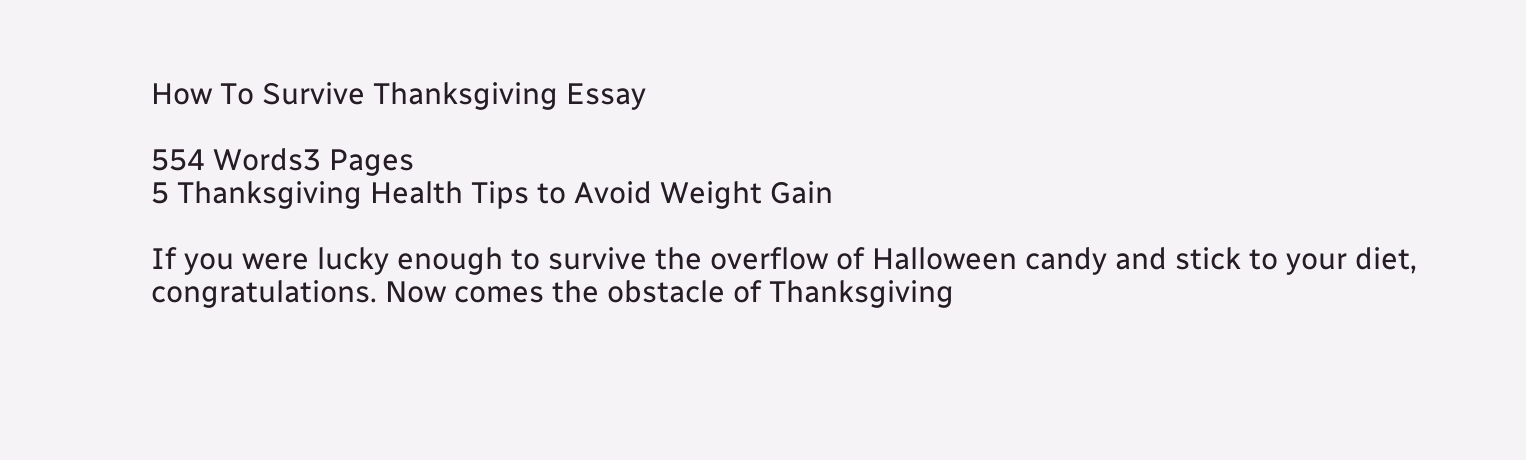How To Survive Thanksgiving Essay

554 Words3 Pages
5 Thanksgiving Health Tips to Avoid Weight Gain

If you were lucky enough to survive the overflow of Halloween candy and stick to your diet, congratulations. Now comes the obstacle of Thanksgiving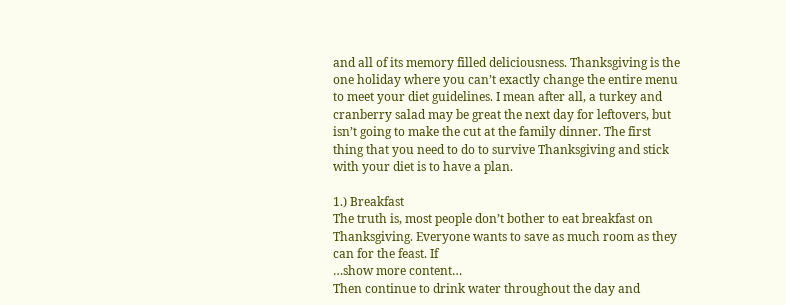and all of its memory filled deliciousness. Thanksgiving is the one holiday where you can’t exactly change the entire menu to meet your diet guidelines. I mean after all, a turkey and cranberry salad may be great the next day for leftovers, but isn’t going to make the cut at the family dinner. The first thing that you need to do to survive Thanksgiving and stick with your diet is to have a plan.

1.) Breakfast
The truth is, most people don’t bother to eat breakfast on Thanksgiving. Everyone wants to save as much room as they can for the feast. If
…show more content…
Then continue to drink water throughout the day and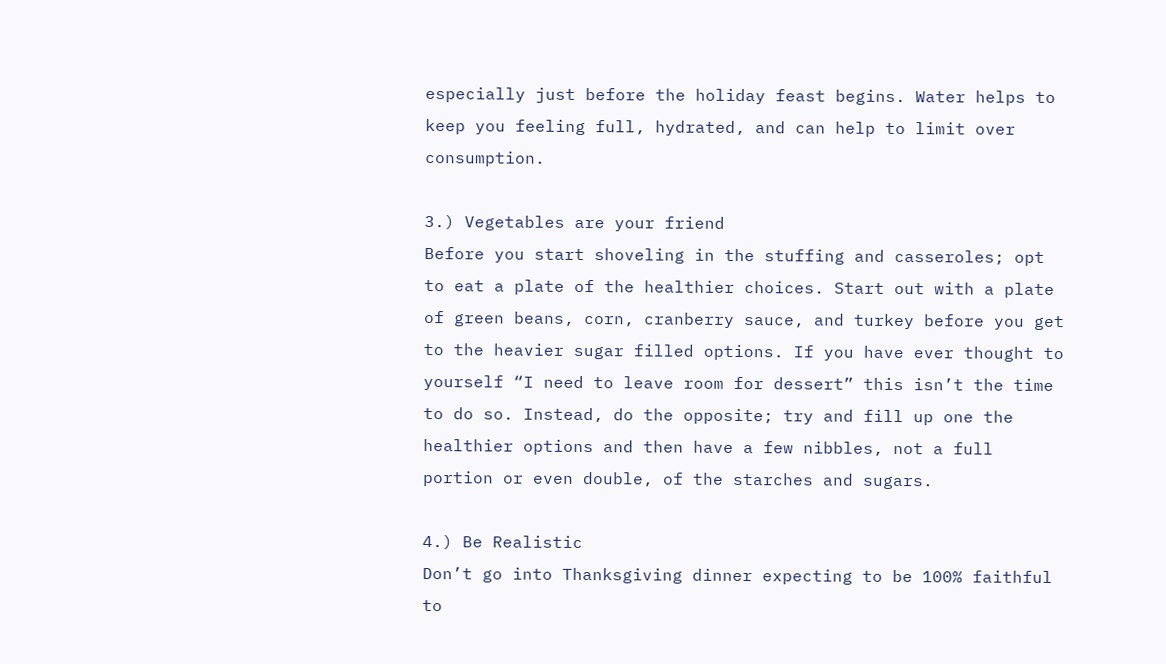especially just before the holiday feast begins. Water helps to keep you feeling full, hydrated, and can help to limit over consumption.

3.) Vegetables are your friend
Before you start shoveling in the stuffing and casseroles; opt to eat a plate of the healthier choices. Start out with a plate of green beans, corn, cranberry sauce, and turkey before you get to the heavier sugar filled options. If you have ever thought to yourself “I need to leave room for dessert” this isn’t the time to do so. Instead, do the opposite; try and fill up one the healthier options and then have a few nibbles, not a full portion or even double, of the starches and sugars.

4.) Be Realistic
Don’t go into Thanksgiving dinner expecting to be 100% faithful to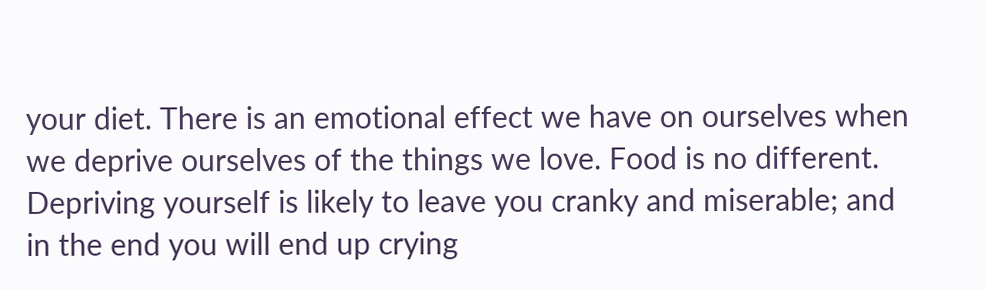your diet. There is an emotional effect we have on ourselves when we deprive ourselves of the things we love. Food is no different. Depriving yourself is likely to leave you cranky and miserable; and in the end you will end up crying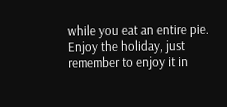while you eat an entire pie. Enjoy the holiday, just remember to enjoy it in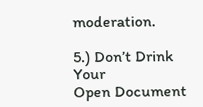moderation.

5.) Don’t Drink Your
Open Document